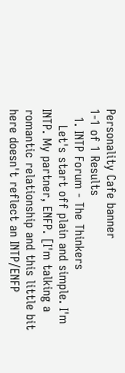Personality Cafe banner
1-1 of 1 Results
  1. INTP Forum - The Thinkers
    Let's start off plain and simple. I'm INTP. My partner, ENFP. [I'm talking a romantic relationship and this little bit here doesn't reflect an INTP/ENFP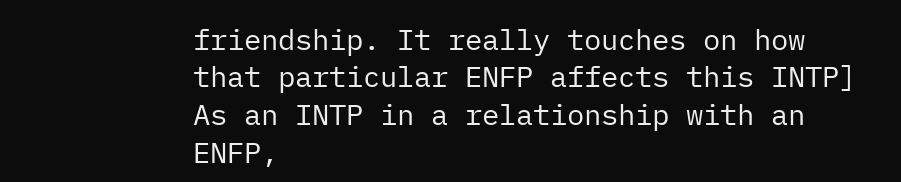friendship. It really touches on how that particular ENFP affects this INTP] As an INTP in a relationship with an ENFP,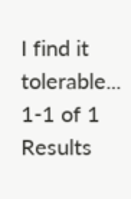I find it tolerable...
1-1 of 1 Results